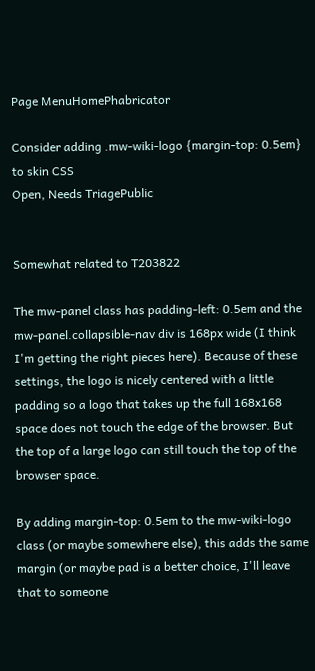Page MenuHomePhabricator

Consider adding .mw-wiki-logo {margin-top: 0.5em} to skin CSS
Open, Needs TriagePublic


Somewhat related to T203822

The mw-panel class has padding-left: 0.5em and the mw-panel.collapsible-nav div is 168px wide (I think I'm getting the right pieces here). Because of these settings, the logo is nicely centered with a little padding so a logo that takes up the full 168x168 space does not touch the edge of the browser. But the top of a large logo can still touch the top of the browser space.

By adding margin-top: 0.5em to the mw-wiki-logo class (or maybe somewhere else), this adds the same margin (or maybe pad is a better choice, I'll leave that to someone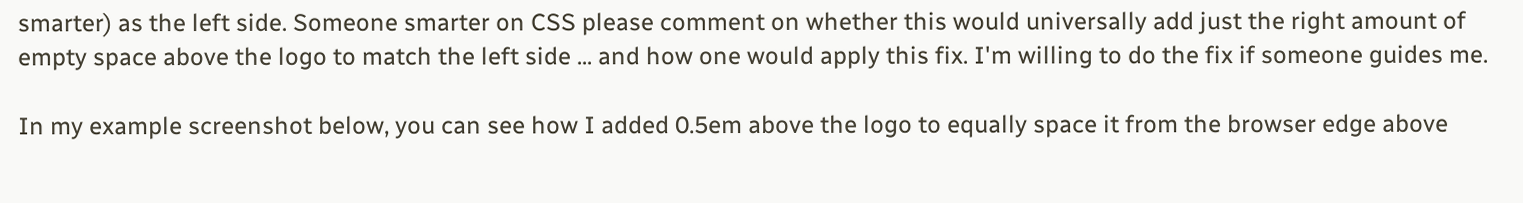smarter) as the left side. Someone smarter on CSS please comment on whether this would universally add just the right amount of empty space above the logo to match the left side ... and how one would apply this fix. I'm willing to do the fix if someone guides me.

In my example screenshot below, you can see how I added 0.5em above the logo to equally space it from the browser edge above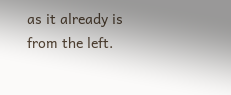as it already is from the left.